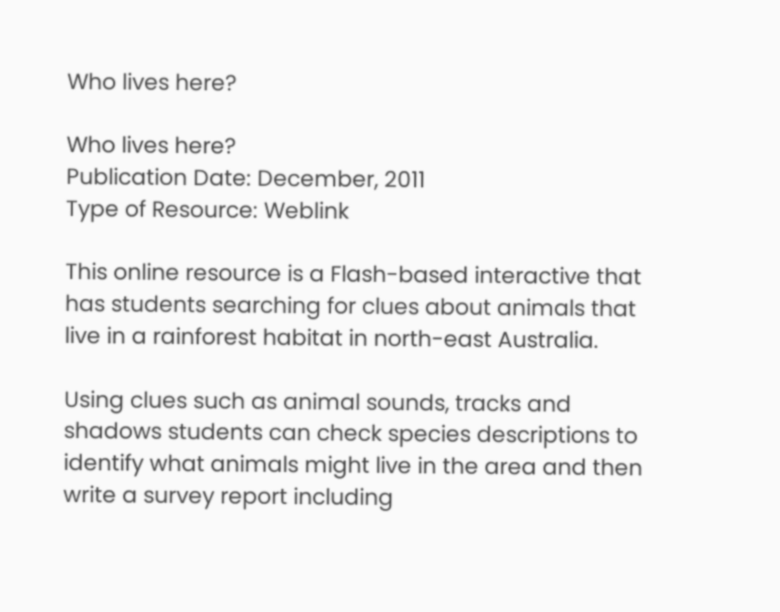Who lives here?

Who lives here?
Publication Date: December, 2011
Type of Resource: Weblink

This online resource is a Flash-based interactive that has students searching for clues about animals that live in a rainforest habitat in north-east Australia.

Using clues such as animal sounds, tracks and shadows students can check species descriptions to identify what animals might live in the area and then write a survey report including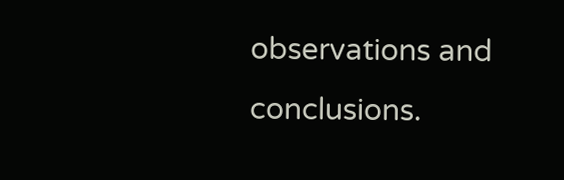observations and conclusions.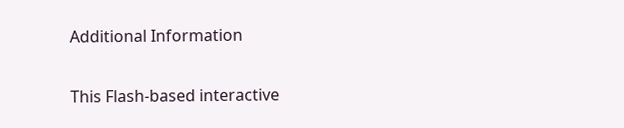Additional Information

This Flash-based interactive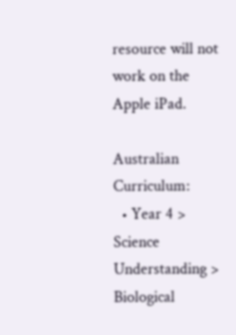resource will not work on the Apple iPad.

Australian Curriculum:
  • Year 4 > Science Understanding > Biological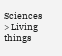Sciences > Living things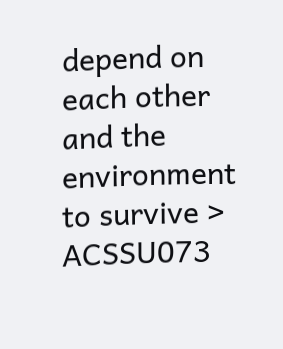depend on each other and the environment to survive > ACSSU073